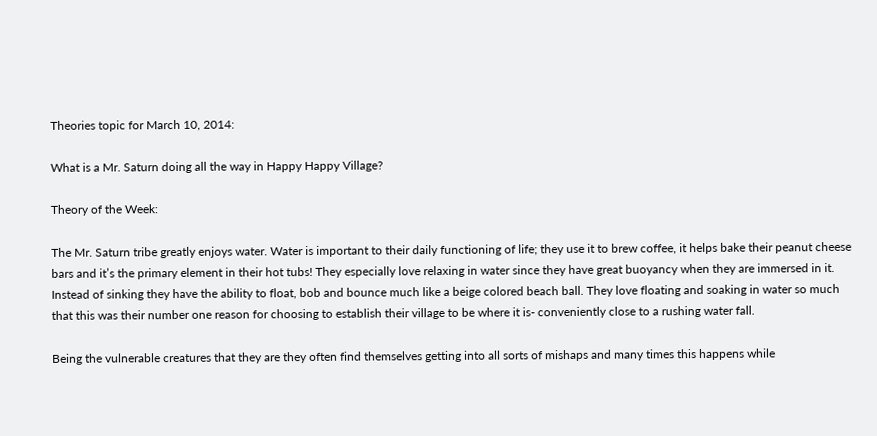Theories topic for March 10, 2014:

What is a Mr. Saturn doing all the way in Happy Happy Village?

Theory of the Week:

The Mr. Saturn tribe greatly enjoys water. Water is important to their daily functioning of life; they use it to brew coffee, it helps bake their peanut cheese bars and it’s the primary element in their hot tubs! They especially love relaxing in water since they have great buoyancy when they are immersed in it. Instead of sinking they have the ability to float, bob and bounce much like a beige colored beach ball. They love floating and soaking in water so much that this was their number one reason for choosing to establish their village to be where it is- conveniently close to a rushing water fall.

Being the vulnerable creatures that they are they often find themselves getting into all sorts of mishaps and many times this happens while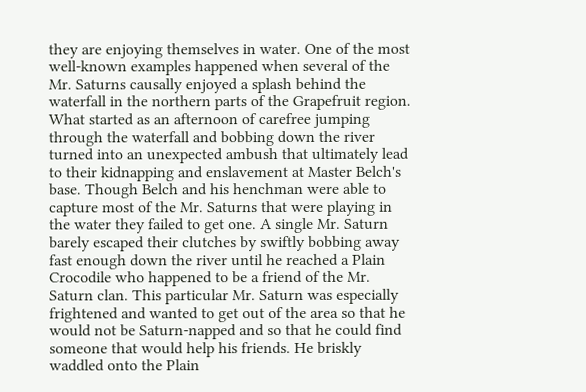they are enjoying themselves in water. One of the most well-known examples happened when several of the Mr. Saturns causally enjoyed a splash behind the waterfall in the northern parts of the Grapefruit region. What started as an afternoon of carefree jumping through the waterfall and bobbing down the river turned into an unexpected ambush that ultimately lead to their kidnapping and enslavement at Master Belch's base. Though Belch and his henchman were able to capture most of the Mr. Saturns that were playing in the water they failed to get one. A single Mr. Saturn barely escaped their clutches by swiftly bobbing away fast enough down the river until he reached a Plain Crocodile who happened to be a friend of the Mr. Saturn clan. This particular Mr. Saturn was especially frightened and wanted to get out of the area so that he would not be Saturn-napped and so that he could find someone that would help his friends. He briskly waddled onto the Plain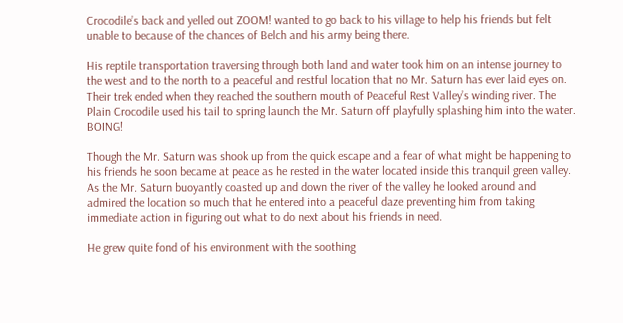Crocodile’s back and yelled out ZOOM! wanted to go back to his village to help his friends but felt unable to because of the chances of Belch and his army being there.

His reptile transportation traversing through both land and water took him on an intense journey to the west and to the north to a peaceful and restful location that no Mr. Saturn has ever laid eyes on. Their trek ended when they reached the southern mouth of Peaceful Rest Valley’s winding river. The Plain Crocodile used his tail to spring launch the Mr. Saturn off playfully splashing him into the water. BOING!

Though the Mr. Saturn was shook up from the quick escape and a fear of what might be happening to his friends he soon became at peace as he rested in the water located inside this tranquil green valley. As the Mr. Saturn buoyantly coasted up and down the river of the valley he looked around and admired the location so much that he entered into a peaceful daze preventing him from taking immediate action in figuring out what to do next about his friends in need.

He grew quite fond of his environment with the soothing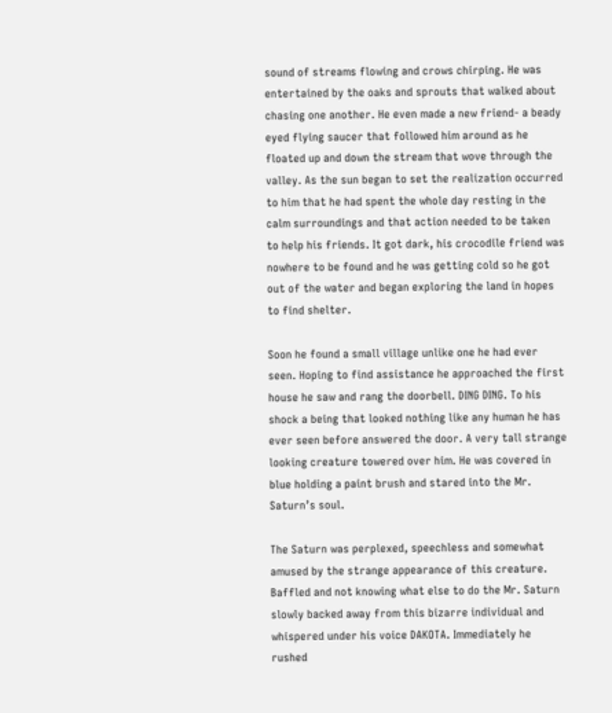sound of streams flowing and crows chirping. He was entertained by the oaks and sprouts that walked about chasing one another. He even made a new friend- a beady eyed flying saucer that followed him around as he floated up and down the stream that wove through the valley. As the sun began to set the realization occurred to him that he had spent the whole day resting in the calm surroundings and that action needed to be taken to help his friends. It got dark, his crocodile friend was nowhere to be found and he was getting cold so he got out of the water and began exploring the land in hopes to find shelter.

Soon he found a small village unlike one he had ever seen. Hoping to find assistance he approached the first house he saw and rang the doorbell. DING DING. To his shock a being that looked nothing like any human he has ever seen before answered the door. A very tall strange looking creature towered over him. He was covered in blue holding a paint brush and stared into the Mr. Saturn’s soul.

The Saturn was perplexed, speechless and somewhat amused by the strange appearance of this creature. Baffled and not knowing what else to do the Mr. Saturn slowly backed away from this bizarre individual and whispered under his voice DAKOTA. Immediately he rushed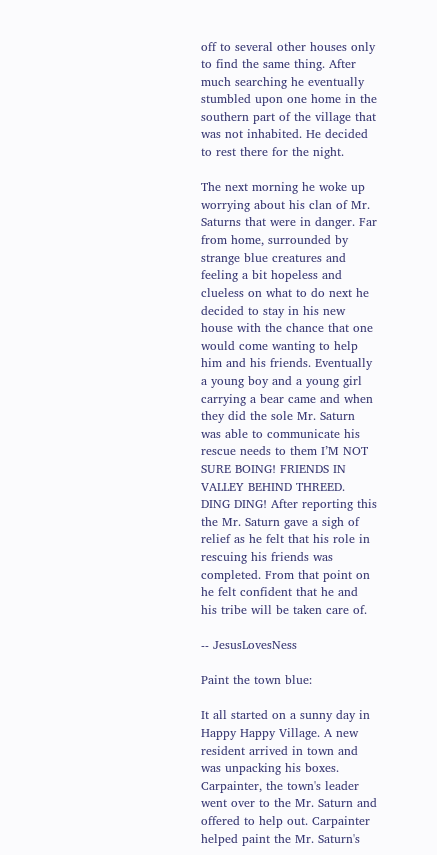off to several other houses only to find the same thing. After much searching he eventually stumbled upon one home in the southern part of the village that was not inhabited. He decided to rest there for the night.

The next morning he woke up worrying about his clan of Mr. Saturns that were in danger. Far from home, surrounded by strange blue creatures and feeling a bit hopeless and clueless on what to do next he decided to stay in his new house with the chance that one would come wanting to help him and his friends. Eventually a young boy and a young girl carrying a bear came and when they did the sole Mr. Saturn was able to communicate his rescue needs to them I’M NOT SURE BOING! FRIENDS IN VALLEY BEHIND THREED. DING DING! After reporting this the Mr. Saturn gave a sigh of relief as he felt that his role in rescuing his friends was completed. From that point on he felt confident that he and his tribe will be taken care of.

-- JesusLovesNess

Paint the town blue:

It all started on a sunny day in Happy Happy Village. A new resident arrived in town and was unpacking his boxes. Carpainter, the town's leader went over to the Mr. Saturn and offered to help out. Carpainter helped paint the Mr. Saturn's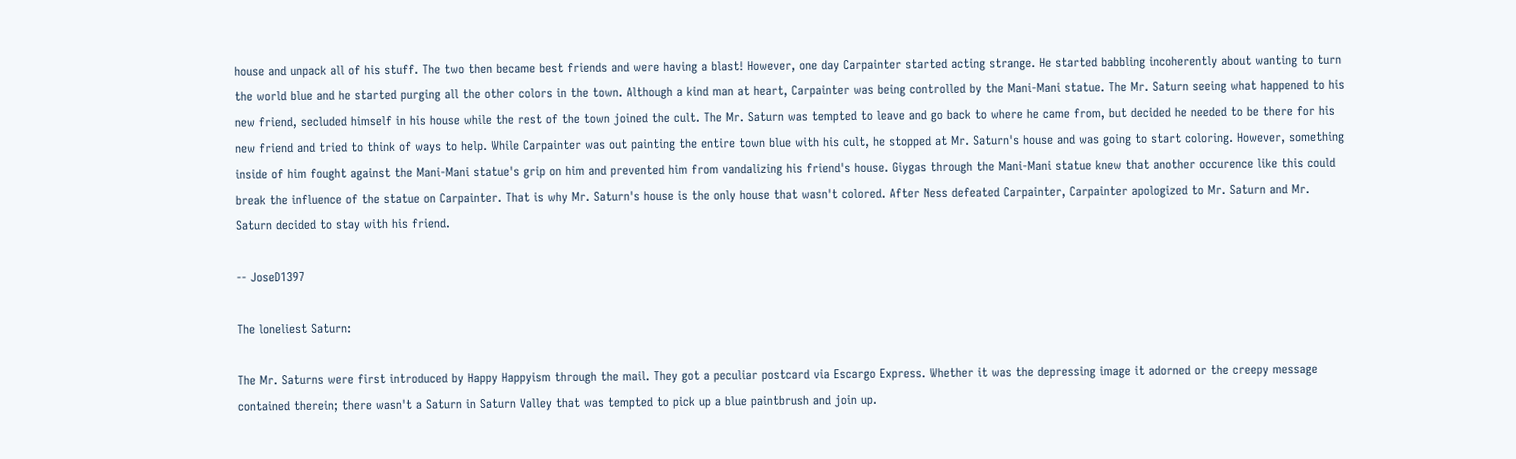house and unpack all of his stuff. The two then became best friends and were having a blast! However, one day Carpainter started acting strange. He started babbling incoherently about wanting to turn the world blue and he started purging all the other colors in the town. Although a kind man at heart, Carpainter was being controlled by the Mani-Mani statue. The Mr. Saturn seeing what happened to his new friend, secluded himself in his house while the rest of the town joined the cult. The Mr. Saturn was tempted to leave and go back to where he came from, but decided he needed to be there for his new friend and tried to think of ways to help. While Carpainter was out painting the entire town blue with his cult, he stopped at Mr. Saturn's house and was going to start coloring. However, something inside of him fought against the Mani-Mani statue's grip on him and prevented him from vandalizing his friend's house. Giygas through the Mani-Mani statue knew that another occurence like this could break the influence of the statue on Carpainter. That is why Mr. Saturn's house is the only house that wasn't colored. After Ness defeated Carpainter, Carpainter apologized to Mr. Saturn and Mr. Saturn decided to stay with his friend.

-- JoseD1397

The loneliest Saturn:

The Mr. Saturns were first introduced by Happy Happyism through the mail. They got a peculiar postcard via Escargo Express. Whether it was the depressing image it adorned or the creepy message contained therein; there wasn't a Saturn in Saturn Valley that was tempted to pick up a blue paintbrush and join up.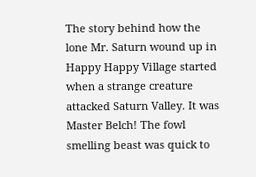The story behind how the lone Mr. Saturn wound up in Happy Happy Village started when a strange creature attacked Saturn Valley. It was Master Belch! The fowl smelling beast was quick to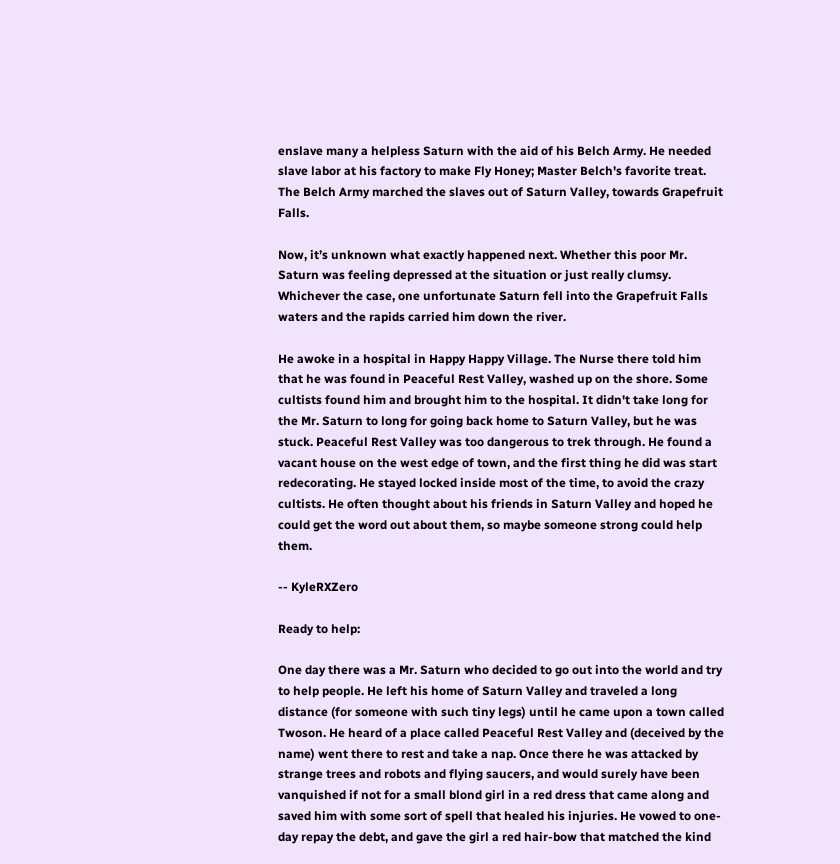enslave many a helpless Saturn with the aid of his Belch Army. He needed slave labor at his factory to make Fly Honey; Master Belch's favorite treat. The Belch Army marched the slaves out of Saturn Valley, towards Grapefruit Falls.

Now, it’s unknown what exactly happened next. Whether this poor Mr. Saturn was feeling depressed at the situation or just really clumsy. Whichever the case, one unfortunate Saturn fell into the Grapefruit Falls waters and the rapids carried him down the river.

He awoke in a hospital in Happy Happy Village. The Nurse there told him that he was found in Peaceful Rest Valley, washed up on the shore. Some cultists found him and brought him to the hospital. It didn't take long for the Mr. Saturn to long for going back home to Saturn Valley, but he was stuck. Peaceful Rest Valley was too dangerous to trek through. He found a vacant house on the west edge of town, and the first thing he did was start redecorating. He stayed locked inside most of the time, to avoid the crazy cultists. He often thought about his friends in Saturn Valley and hoped he could get the word out about them, so maybe someone strong could help them.

-- KyleRXZero

Ready to help:

One day there was a Mr. Saturn who decided to go out into the world and try to help people. He left his home of Saturn Valley and traveled a long distance (for someone with such tiny legs) until he came upon a town called Twoson. He heard of a place called Peaceful Rest Valley and (deceived by the name) went there to rest and take a nap. Once there he was attacked by strange trees and robots and flying saucers, and would surely have been vanquished if not for a small blond girl in a red dress that came along and saved him with some sort of spell that healed his injuries. He vowed to one-day repay the debt, and gave the girl a red hair-bow that matched the kind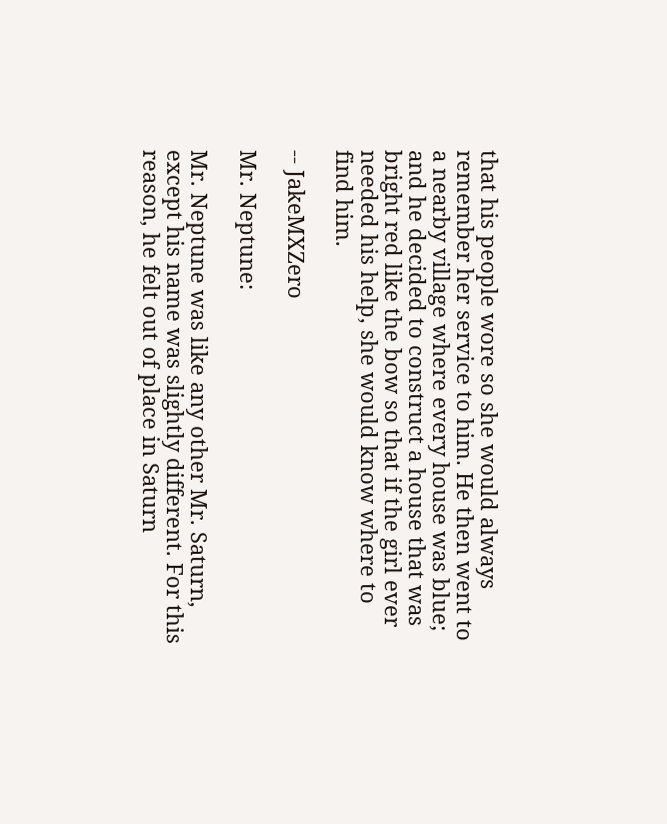that his people wore so she would always remember her service to him. He then went to a nearby village where every house was blue; and he decided to construct a house that was bright red like the bow so that if the girl ever needed his help, she would know where to find him.

-- JakeMXZero

Mr. Neptune:

Mr. Neptune was like any other Mr. Saturn, except his name was slightly different. For this reason, he felt out of place in Saturn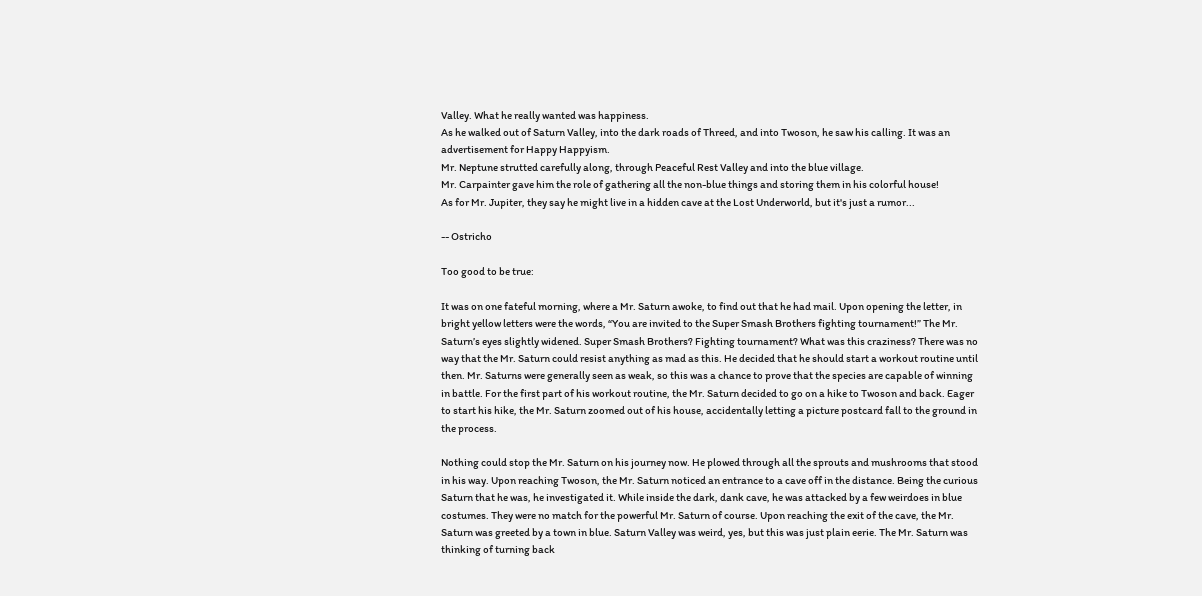Valley. What he really wanted was happiness.
As he walked out of Saturn Valley, into the dark roads of Threed, and into Twoson, he saw his calling. It was an advertisement for Happy Happyism.
Mr. Neptune strutted carefully along, through Peaceful Rest Valley and into the blue village.
Mr. Carpainter gave him the role of gathering all the non-blue things and storing them in his colorful house!
As for Mr. Jupiter, they say he might live in a hidden cave at the Lost Underworld, but it's just a rumor...

-- Ostricho

Too good to be true:

It was on one fateful morning, where a Mr. Saturn awoke, to find out that he had mail. Upon opening the letter, in bright yellow letters were the words, “You are invited to the Super Smash Brothers fighting tournament!” The Mr. Saturn’s eyes slightly widened. Super Smash Brothers? Fighting tournament? What was this craziness? There was no way that the Mr. Saturn could resist anything as mad as this. He decided that he should start a workout routine until then. Mr. Saturns were generally seen as weak, so this was a chance to prove that the species are capable of winning in battle. For the first part of his workout routine, the Mr. Saturn decided to go on a hike to Twoson and back. Eager to start his hike, the Mr. Saturn zoomed out of his house, accidentally letting a picture postcard fall to the ground in the process.

Nothing could stop the Mr. Saturn on his journey now. He plowed through all the sprouts and mushrooms that stood in his way. Upon reaching Twoson, the Mr. Saturn noticed an entrance to a cave off in the distance. Being the curious Saturn that he was, he investigated it. While inside the dark, dank cave, he was attacked by a few weirdoes in blue costumes. They were no match for the powerful Mr. Saturn of course. Upon reaching the exit of the cave, the Mr. Saturn was greeted by a town in blue. Saturn Valley was weird, yes, but this was just plain eerie. The Mr. Saturn was thinking of turning back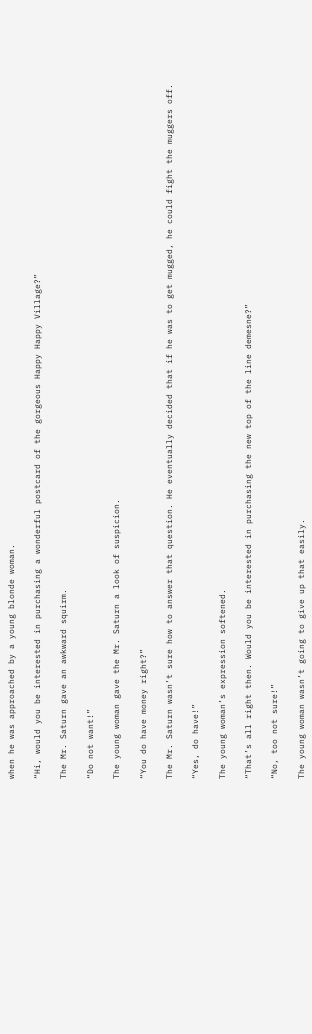when he was approached by a young blonde woman.

“Hi, would you be interested in purchasing a wonderful postcard of the gorgeous Happy Happy Village?”

The Mr. Saturn gave an awkward squirm.

“Do not want!”

The young woman gave the Mr. Saturn a look of suspicion.

“You do have money right?”

The Mr. Saturn wasn’t sure how to answer that question. He eventually decided that if he was to get mugged, he could fight the muggers off.

“Yes, do have!”

The young woman’s expression softened.

“That’s all right then. Would you be interested in purchasing the new top of the line demesne?”

“No, too not sure!”

The young woman wasn’t going to give up that easily.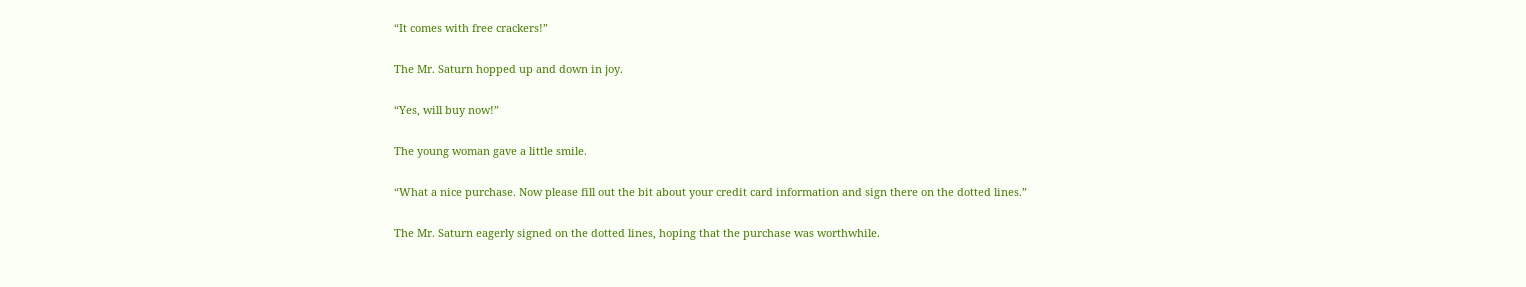“It comes with free crackers!”

The Mr. Saturn hopped up and down in joy.

“Yes, will buy now!”

The young woman gave a little smile.

“What a nice purchase. Now please fill out the bit about your credit card information and sign there on the dotted lines.”

The Mr. Saturn eagerly signed on the dotted lines, hoping that the purchase was worthwhile.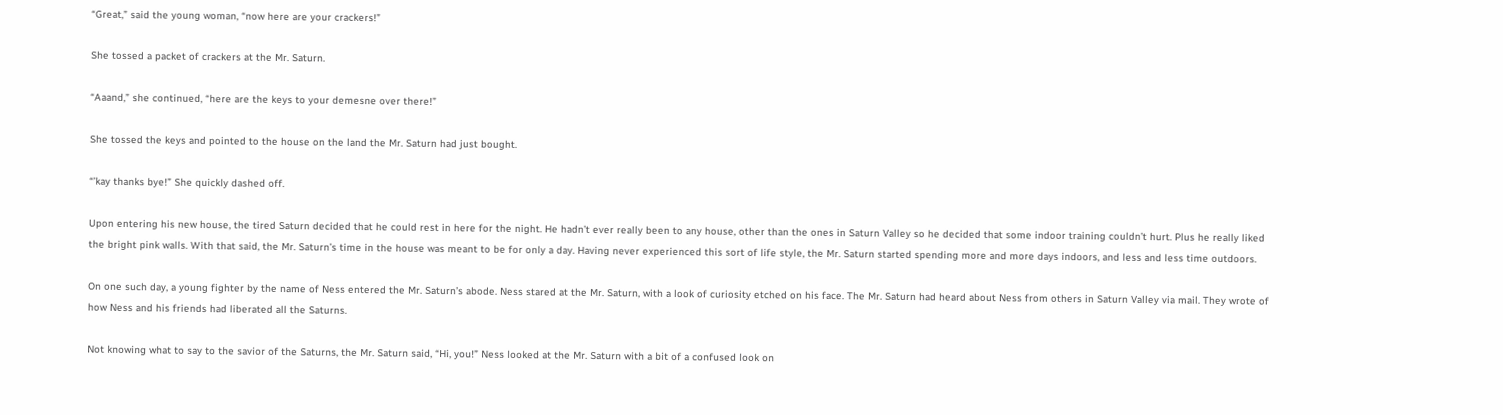“Great,” said the young woman, “now here are your crackers!”

She tossed a packet of crackers at the Mr. Saturn.

“Aaand,” she continued, “here are the keys to your demesne over there!”

She tossed the keys and pointed to the house on the land the Mr. Saturn had just bought.

“’kay thanks bye!” She quickly dashed off.

Upon entering his new house, the tired Saturn decided that he could rest in here for the night. He hadn’t ever really been to any house, other than the ones in Saturn Valley so he decided that some indoor training couldn’t hurt. Plus he really liked the bright pink walls. With that said, the Mr. Saturn’s time in the house was meant to be for only a day. Having never experienced this sort of life style, the Mr. Saturn started spending more and more days indoors, and less and less time outdoors.

On one such day, a young fighter by the name of Ness entered the Mr. Saturn’s abode. Ness stared at the Mr. Saturn, with a look of curiosity etched on his face. The Mr. Saturn had heard about Ness from others in Saturn Valley via mail. They wrote of how Ness and his friends had liberated all the Saturns.

Not knowing what to say to the savior of the Saturns, the Mr. Saturn said, “Hi, you!” Ness looked at the Mr. Saturn with a bit of a confused look on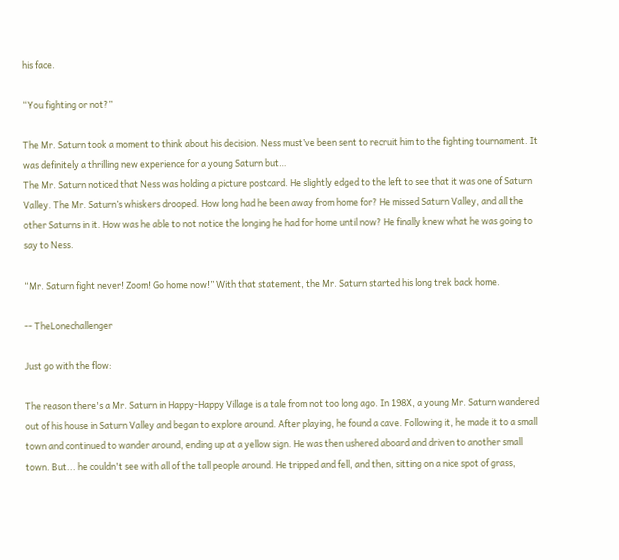his face.

“You fighting or not?”

The Mr. Saturn took a moment to think about his decision. Ness must’ve been sent to recruit him to the fighting tournament. It was definitely a thrilling new experience for a young Saturn but…
The Mr. Saturn noticed that Ness was holding a picture postcard. He slightly edged to the left to see that it was one of Saturn Valley. The Mr. Saturn’s whiskers drooped. How long had he been away from home for? He missed Saturn Valley, and all the other Saturns in it. How was he able to not notice the longing he had for home until now? He finally knew what he was going to say to Ness.

“Mr. Saturn fight never! Zoom! Go home now!” With that statement, the Mr. Saturn started his long trek back home.

-- TheLonechallenger

Just go with the flow:

The reason there's a Mr. Saturn in Happy-Happy Village is a tale from not too long ago. In 198X, a young Mr. Saturn wandered out of his house in Saturn Valley and began to explore around. After playing, he found a cave. Following it, he made it to a small town and continued to wander around, ending up at a yellow sign. He was then ushered aboard and driven to another small town. But... he couldn't see with all of the tall people around. He tripped and fell, and then, sitting on a nice spot of grass,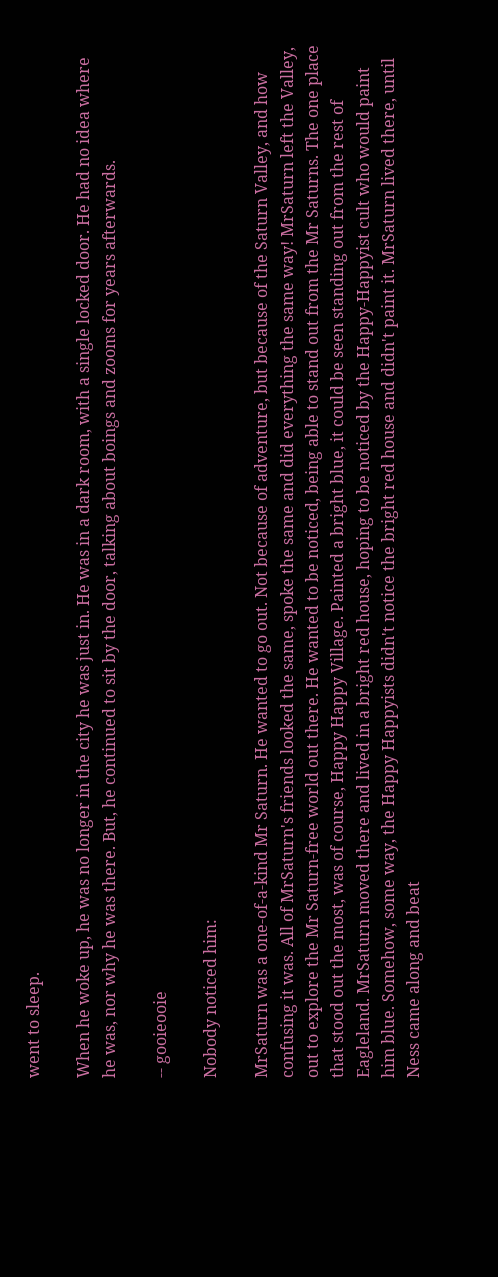went to sleep.

When he woke up, he was no longer in the city he was just in. He was in a dark room, with a single locked door. He had no idea where he was, nor why he was there. But, he continued to sit by the door, talking about boings and zooms for years afterwards.

-- gooieooie

Nobody noticed him:

MrSaturn was a one-of-a-kind Mr Saturn. He wanted to go out. Not because of adventure, but because of the Saturn Valley, and how confusing it was. All of MrSaturn's friends looked the same, spoke the same and did everything the same way! MrSaturn left the Valley, out to explore the Mr Saturn-free world out there. He wanted to be noticed, being able to stand out from the Mr Saturns. The one place that stood out the most, was of course, Happy Happy Village. Painted a bright blue, it could be seen standing out from the rest of Eagleland. MrSaturn moved there and lived in a bright red house, hoping to be noticed by the Happy-Happyist cult who would paint him blue. Somehow, some way, the Happy Happyists didn't notice the bright red house and didn't paint it. MrSaturn lived there, until Ness came along and beat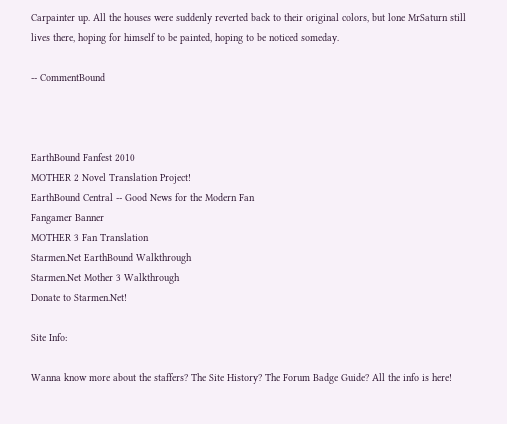Carpainter up. All the houses were suddenly reverted back to their original colors, but lone MrSaturn still lives there, hoping for himself to be painted, hoping to be noticed someday.

-- CommentBound



EarthBound Fanfest 2010
MOTHER 2 Novel Translation Project!
EarthBound Central -- Good News for the Modern Fan
Fangamer Banner
MOTHER 3 Fan Translation
Starmen.Net EarthBound Walkthrough
Starmen.Net Mother 3 Walkthrough
Donate to Starmen.Net!

Site Info:

Wanna know more about the staffers? The Site History? The Forum Badge Guide? All the info is here!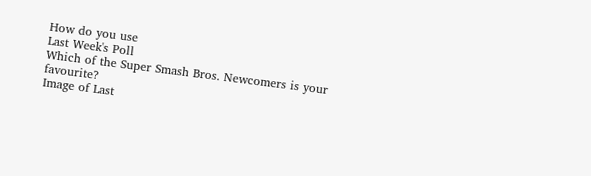How do you use
Last Week's Poll
Which of the Super Smash Bros. Newcomers is your favourite?
Image of Last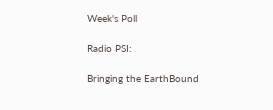Week's Poll

Radio PSI:

Bringing the EarthBound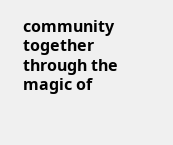community together through the magic of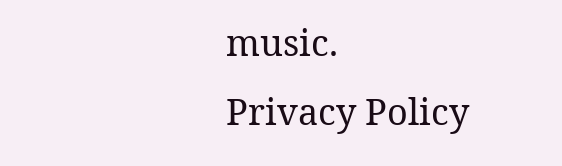music.
Privacy Policy